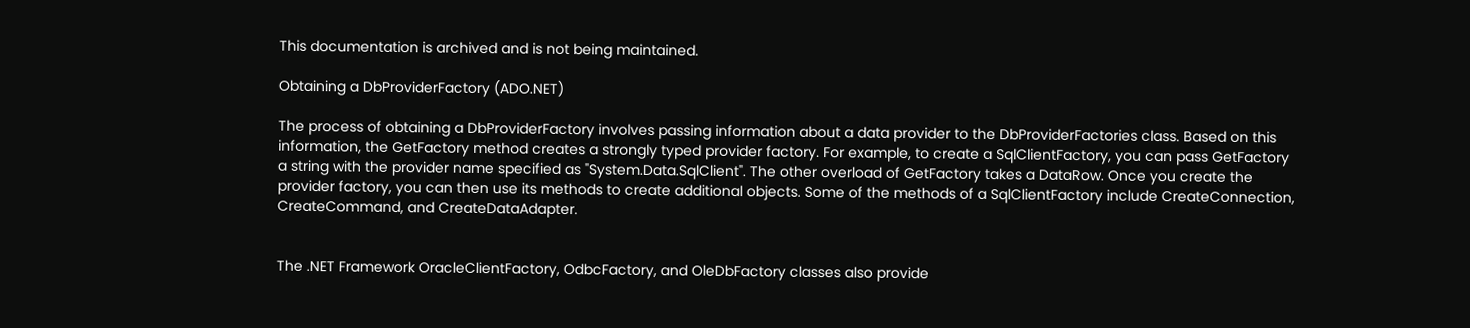This documentation is archived and is not being maintained.

Obtaining a DbProviderFactory (ADO.NET)

The process of obtaining a DbProviderFactory involves passing information about a data provider to the DbProviderFactories class. Based on this information, the GetFactory method creates a strongly typed provider factory. For example, to create a SqlClientFactory, you can pass GetFactory a string with the provider name specified as "System.Data.SqlClient". The other overload of GetFactory takes a DataRow. Once you create the provider factory, you can then use its methods to create additional objects. Some of the methods of a SqlClientFactory include CreateConnection, CreateCommand, and CreateDataAdapter.


The .NET Framework OracleClientFactory, OdbcFactory, and OleDbFactory classes also provide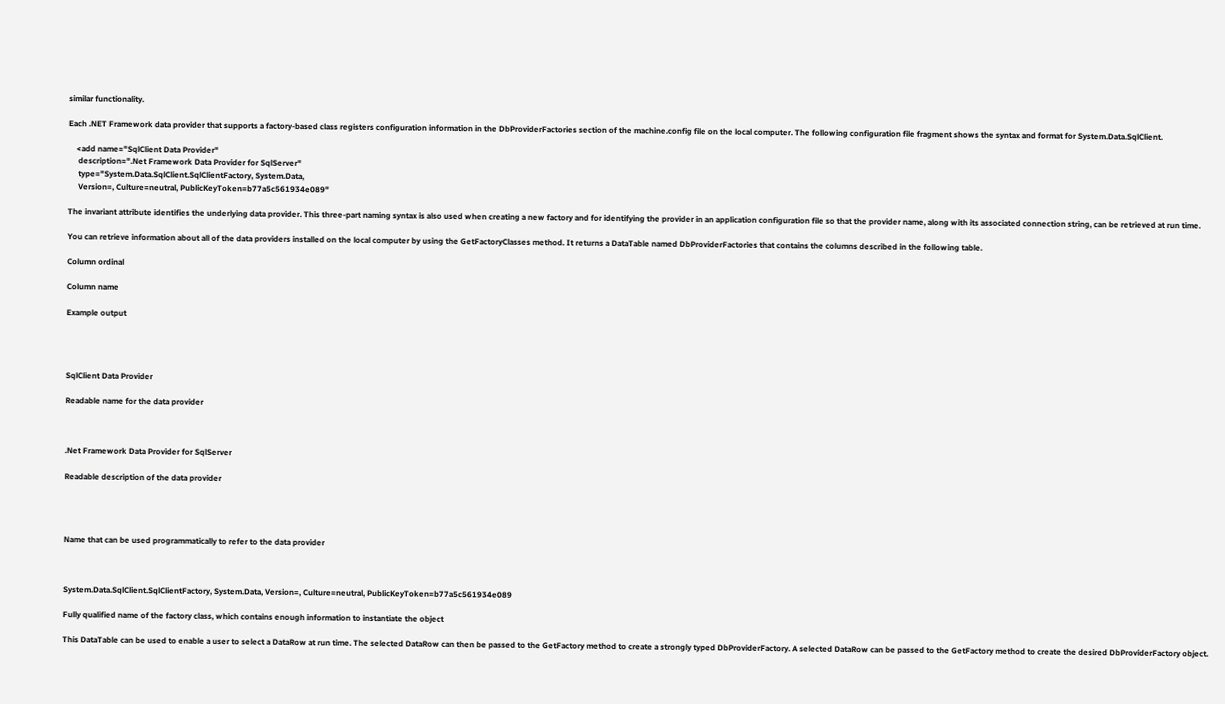similar functionality.

Each .NET Framework data provider that supports a factory-based class registers configuration information in the DbProviderFactories section of the machine.config file on the local computer. The following configuration file fragment shows the syntax and format for System.Data.SqlClient.

    <add name="SqlClient Data Provider"
     description=".Net Framework Data Provider for SqlServer"
     type="System.Data.SqlClient.SqlClientFactory, System.Data,
     Version=, Culture=neutral, PublicKeyToken=b77a5c561934e089"

The invariant attribute identifies the underlying data provider. This three-part naming syntax is also used when creating a new factory and for identifying the provider in an application configuration file so that the provider name, along with its associated connection string, can be retrieved at run time.

You can retrieve information about all of the data providers installed on the local computer by using the GetFactoryClasses method. It returns a DataTable named DbProviderFactories that contains the columns described in the following table.

Column ordinal

Column name

Example output




SqlClient Data Provider

Readable name for the data provider



.Net Framework Data Provider for SqlServer

Readable description of the data provider




Name that can be used programmatically to refer to the data provider



System.Data.SqlClient.SqlClientFactory, System.Data, Version=, Culture=neutral, PublicKeyToken=b77a5c561934e089

Fully qualified name of the factory class, which contains enough information to instantiate the object

This DataTable can be used to enable a user to select a DataRow at run time. The selected DataRow can then be passed to the GetFactory method to create a strongly typed DbProviderFactory. A selected DataRow can be passed to the GetFactory method to create the desired DbProviderFactory object.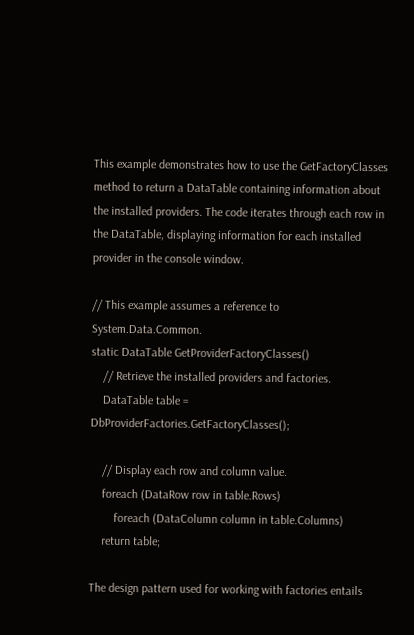This example demonstrates how to use the GetFactoryClasses method to return a DataTable containing information about the installed providers. The code iterates through each row in the DataTable, displaying information for each installed provider in the console window.

// This example assumes a reference to System.Data.Common.
static DataTable GetProviderFactoryClasses()
    // Retrieve the installed providers and factories.
    DataTable table = DbProviderFactories.GetFactoryClasses();

    // Display each row and column value.
    foreach (DataRow row in table.Rows)
        foreach (DataColumn column in table.Columns)
    return table;

The design pattern used for working with factories entails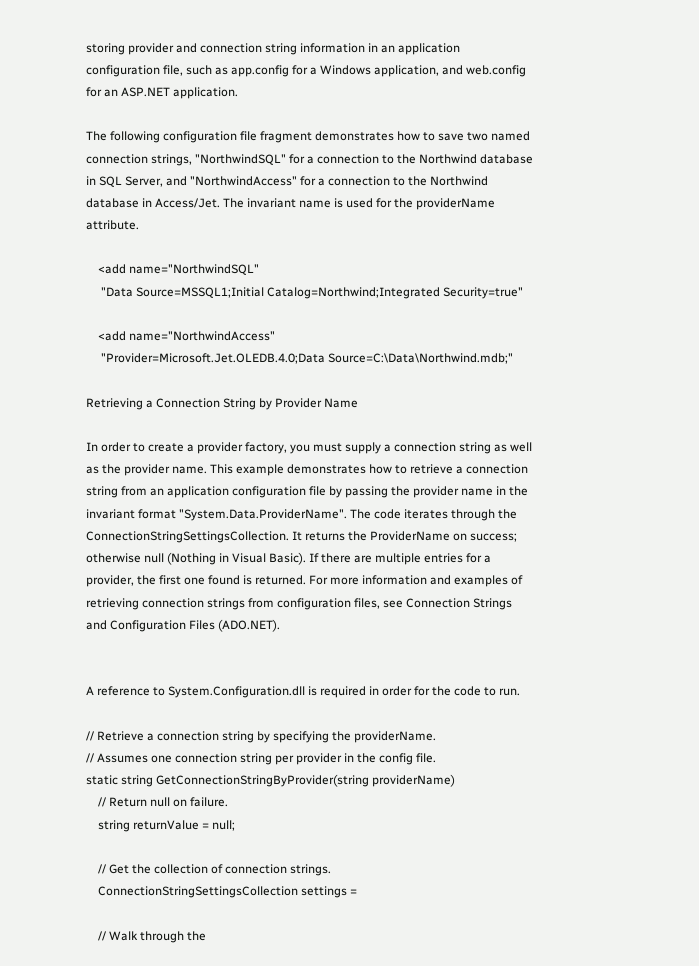storing provider and connection string information in an application configuration file, such as app.config for a Windows application, and web.config for an ASP.NET application.

The following configuration file fragment demonstrates how to save two named connection strings, "NorthwindSQL" for a connection to the Northwind database in SQL Server, and "NorthwindAccess" for a connection to the Northwind database in Access/Jet. The invariant name is used for the providerName attribute.

    <add name="NorthwindSQL"
     "Data Source=MSSQL1;Initial Catalog=Northwind;Integrated Security=true"

    <add name="NorthwindAccess"
     "Provider=Microsoft.Jet.OLEDB.4.0;Data Source=C:\Data\Northwind.mdb;"

Retrieving a Connection String by Provider Name

In order to create a provider factory, you must supply a connection string as well as the provider name. This example demonstrates how to retrieve a connection string from an application configuration file by passing the provider name in the invariant format "System.Data.ProviderName". The code iterates through the ConnectionStringSettingsCollection. It returns the ProviderName on success; otherwise null (Nothing in Visual Basic). If there are multiple entries for a provider, the first one found is returned. For more information and examples of retrieving connection strings from configuration files, see Connection Strings and Configuration Files (ADO.NET).


A reference to System.Configuration.dll is required in order for the code to run.

// Retrieve a connection string by specifying the providerName.
// Assumes one connection string per provider in the config file.
static string GetConnectionStringByProvider(string providerName)
    // Return null on failure.
    string returnValue = null;

    // Get the collection of connection strings.
    ConnectionStringSettingsCollection settings =

    // Walk through the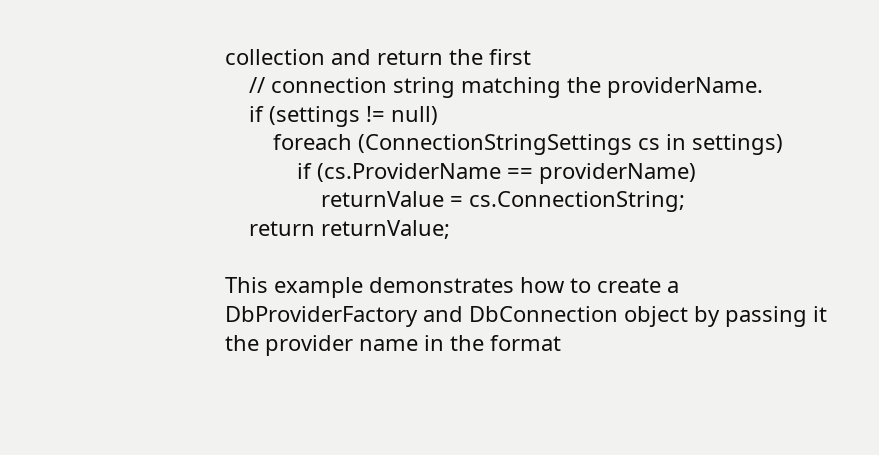collection and return the first
    // connection string matching the providerName.
    if (settings != null)
        foreach (ConnectionStringSettings cs in settings)
            if (cs.ProviderName == providerName)
                returnValue = cs.ConnectionString;
    return returnValue;

This example demonstrates how to create a DbProviderFactory and DbConnection object by passing it the provider name in the format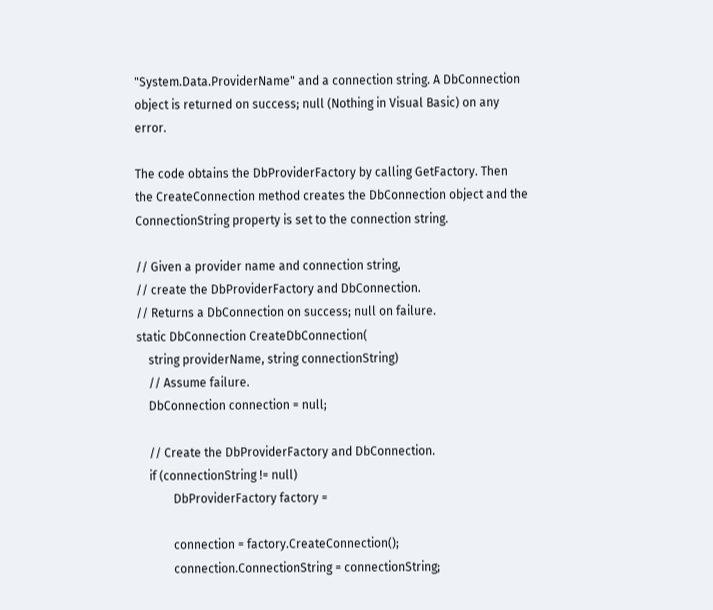"System.Data.ProviderName" and a connection string. A DbConnection object is returned on success; null (Nothing in Visual Basic) on any error.

The code obtains the DbProviderFactory by calling GetFactory. Then the CreateConnection method creates the DbConnection object and the ConnectionString property is set to the connection string.

// Given a provider name and connection string,
// create the DbProviderFactory and DbConnection.
// Returns a DbConnection on success; null on failure.
static DbConnection CreateDbConnection(
    string providerName, string connectionString)
    // Assume failure.
    DbConnection connection = null;

    // Create the DbProviderFactory and DbConnection.
    if (connectionString != null)
            DbProviderFactory factory =

            connection = factory.CreateConnection();
            connection.ConnectionString = connectionString;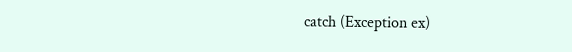catch (Exception ex)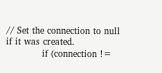// Set the connection to null if it was created.
            if (connection !=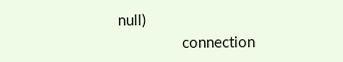null)
                connection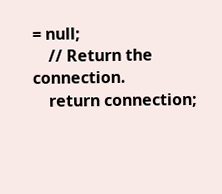= null;
    // Return the connection.
    return connection;